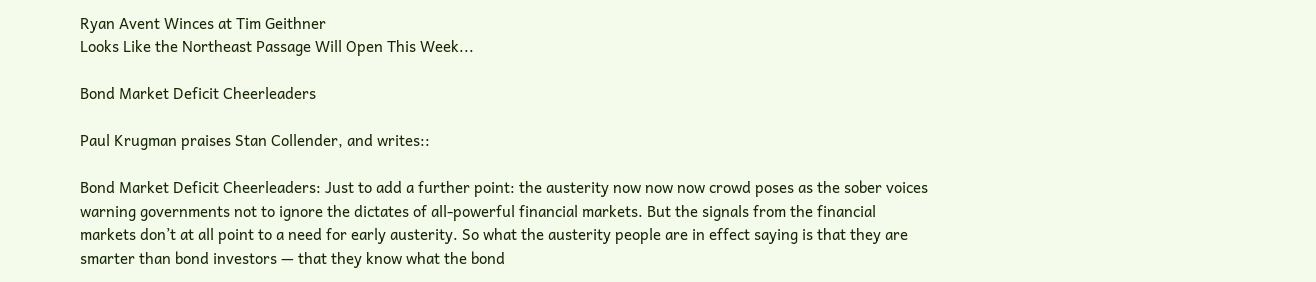Ryan Avent Winces at Tim Geithner
Looks Like the Northeast Passage Will Open This Week...

Bond Market Deficit Cheerleaders

Paul Krugman praises Stan Collender, and writes::

Bond Market Deficit Cheerleaders: Just to add a further point: the austerity now now now crowd poses as the sober voices warning governments not to ignore the dictates of all-powerful financial markets. But the signals from the financial markets don’t at all point to a need for early austerity. So what the austerity people are in effect saying is that they are smarter than bond investors — that they know what the bond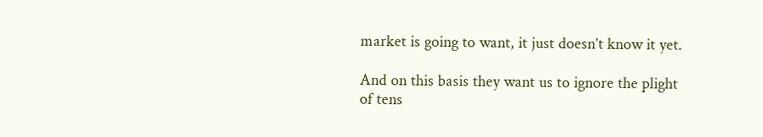market is going to want, it just doesn’t know it yet.

And on this basis they want us to ignore the plight of tens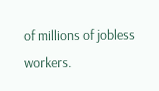of millions of jobless workers.